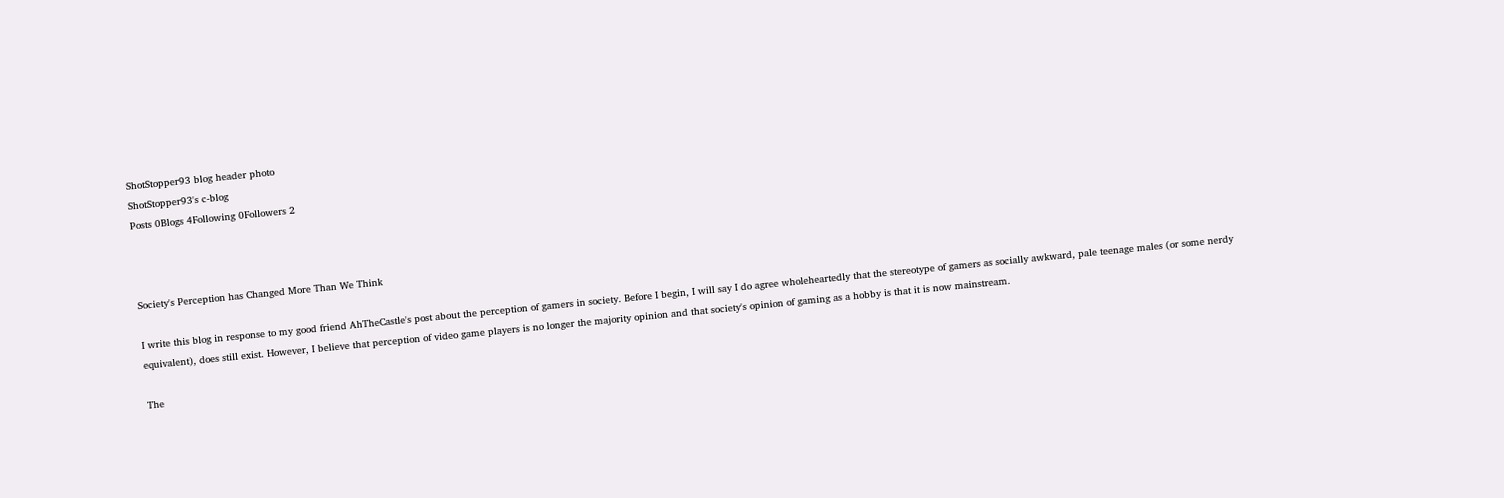ShotStopper93 blog header photo
ShotStopper93's c-blog
Posts 0Blogs 4Following 0Followers 2



Society's Perception has Changed More Than We Think

I write this blog in response to my good friend AhTheCastle's post about the perception of gamers in society. Before I begin, I will say I do agree wholeheartedly that the stereotype of gamers as socially awkward, pale teenage males (or some nerdy equivalent), does still exist. However, I believe that perception of video game players is no longer the majority opinion and that society's opinion of gaming as a hobby is that it is now mainstream.

The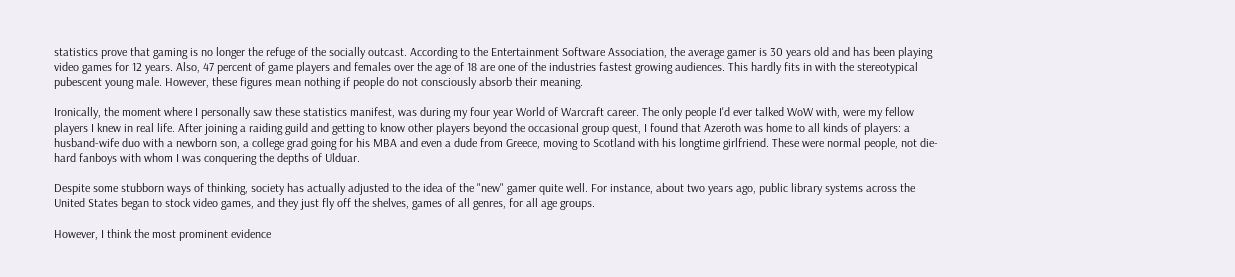statistics prove that gaming is no longer the refuge of the socially outcast. According to the Entertainment Software Association, the average gamer is 30 years old and has been playing video games for 12 years. Also, 47 percent of game players and females over the age of 18 are one of the industries fastest growing audiences. This hardly fits in with the stereotypical pubescent young male. However, these figures mean nothing if people do not consciously absorb their meaning.

Ironically, the moment where I personally saw these statistics manifest, was during my four year World of Warcraft career. The only people I'd ever talked WoW with, were my fellow players I knew in real life. After joining a raiding guild and getting to know other players beyond the occasional group quest, I found that Azeroth was home to all kinds of players: a husband-wife duo with a newborn son, a college grad going for his MBA and even a dude from Greece, moving to Scotland with his longtime girlfriend. These were normal people, not die-hard fanboys with whom I was conquering the depths of Ulduar.

Despite some stubborn ways of thinking, society has actually adjusted to the idea of the "new" gamer quite well. For instance, about two years ago, public library systems across the United States began to stock video games, and they just fly off the shelves, games of all genres, for all age groups.

However, I think the most prominent evidence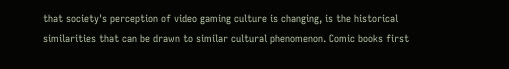that society's perception of video gaming culture is changing, is the historical similarities that can be drawn to similar cultural phenomenon. Comic books first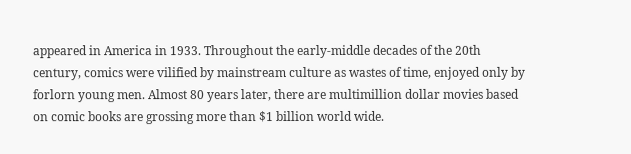appeared in America in 1933. Throughout the early-middle decades of the 20th century, comics were vilified by mainstream culture as wastes of time, enjoyed only by forlorn young men. Almost 80 years later, there are multimillion dollar movies based on comic books are grossing more than $1 billion world wide.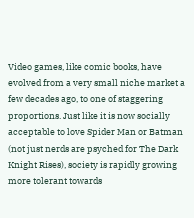Video games, like comic books, have evolved from a very small niche market a few decades ago, to one of staggering proportions. Just like it is now socially acceptable to love Spider Man or Batman (not just nerds are psyched for The Dark Knight Rises), society is rapidly growing more tolerant towards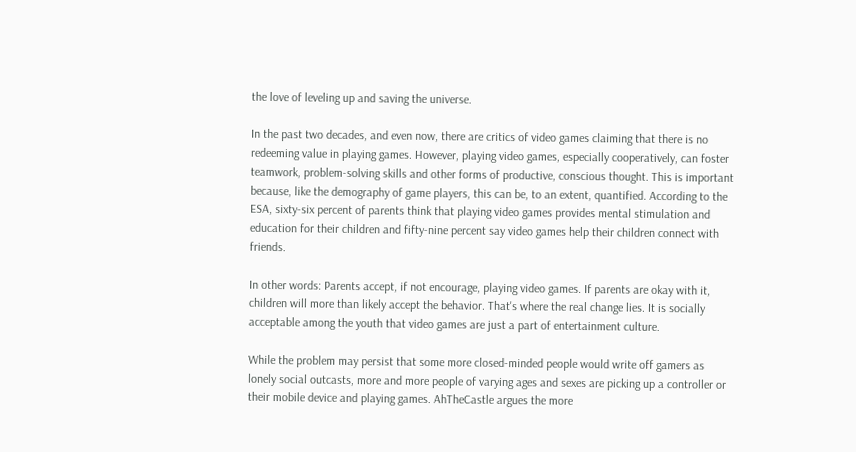the love of leveling up and saving the universe.

In the past two decades, and even now, there are critics of video games claiming that there is no redeeming value in playing games. However, playing video games, especially cooperatively, can foster teamwork, problem-solving skills and other forms of productive, conscious thought. This is important because, like the demography of game players, this can be, to an extent, quantified. According to the ESA, sixty-six percent of parents think that playing video games provides mental stimulation and education for their children and fifty-nine percent say video games help their children connect with friends.

In other words: Parents accept, if not encourage, playing video games. If parents are okay with it, children will more than likely accept the behavior. That's where the real change lies. It is socially acceptable among the youth that video games are just a part of entertainment culture.

While the problem may persist that some more closed-minded people would write off gamers as lonely social outcasts, more and more people of varying ages and sexes are picking up a controller or their mobile device and playing games. AhTheCastle argues the more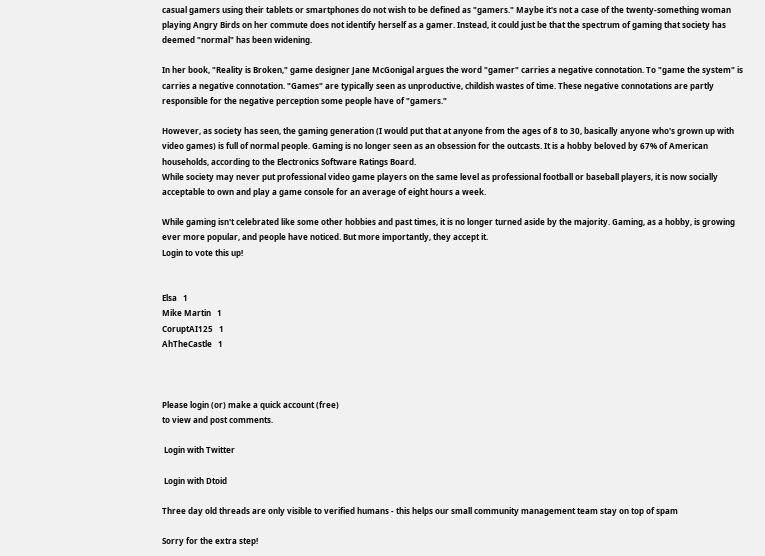casual gamers using their tablets or smartphones do not wish to be defined as "gamers." Maybe it's not a case of the twenty-something woman playing Angry Birds on her commute does not identify herself as a gamer. Instead, it could just be that the spectrum of gaming that society has deemed "normal" has been widening.

In her book, "Reality is Broken," game designer Jane McGonigal argues the word "gamer" carries a negative connotation. To "game the system" is carries a negative connotation. "Games" are typically seen as unproductive, childish wastes of time. These negative connotations are partly responsible for the negative perception some people have of "gamers."

However, as society has seen, the gaming generation (I would put that at anyone from the ages of 8 to 30, basically anyone who's grown up with video games) is full of normal people. Gaming is no longer seen as an obsession for the outcasts. It is a hobby beloved by 67% of American households, according to the Electronics Software Ratings Board.
While society may never put professional video game players on the same level as professional football or baseball players, it is now socially acceptable to own and play a game console for an average of eight hours a week.

While gaming isn't celebrated like some other hobbies and past times, it is no longer turned aside by the majority. Gaming, as a hobby, is growing ever more popular, and people have noticed. But more importantly, they accept it.
Login to vote this up!


Elsa   1
Mike Martin   1
CoruptAI125   1
AhTheCastle   1



Please login (or) make a quick account (free)
to view and post comments.

 Login with Twitter

 Login with Dtoid

Three day old threads are only visible to verified humans - this helps our small community management team stay on top of spam

Sorry for the extra step!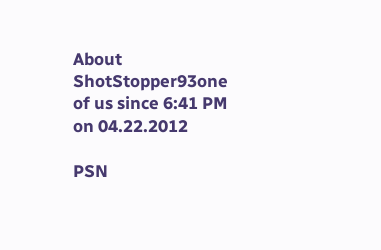About ShotStopper93one of us since 6:41 PM on 04.22.2012

PSN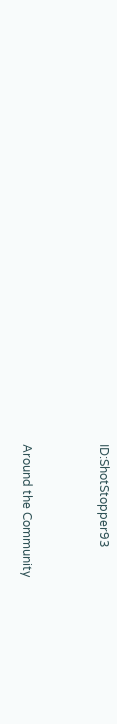ID:ShotStopper93


Around the Community